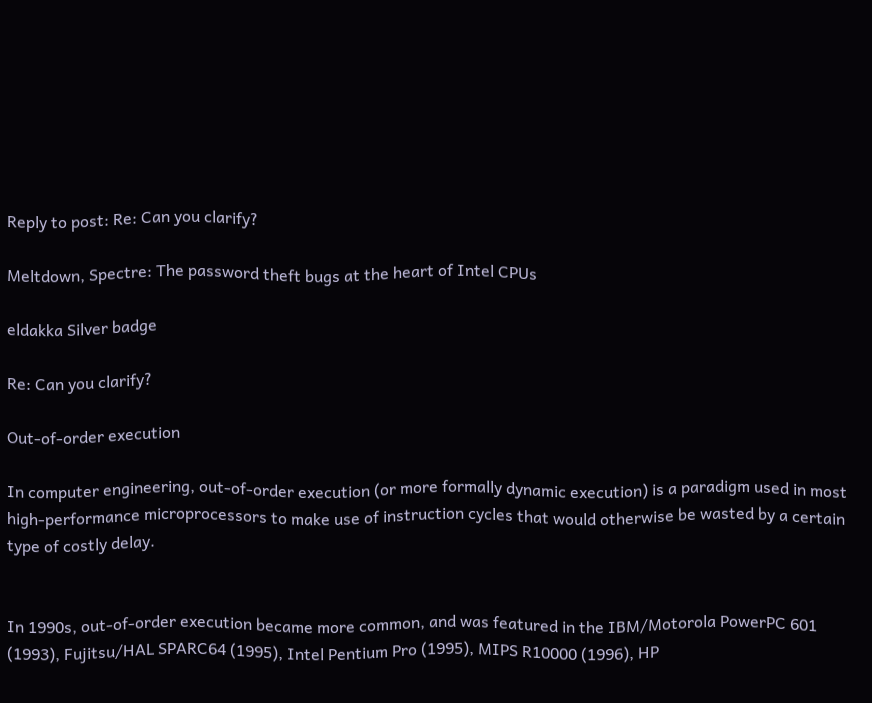Reply to post: Re: Can you clarify?

Meltdown, Spectre: The password theft bugs at the heart of Intel CPUs

eldakka Silver badge

Re: Can you clarify?

Out-of-order execution

In computer engineering, out-of-order execution (or more formally dynamic execution) is a paradigm used in most high-performance microprocessors to make use of instruction cycles that would otherwise be wasted by a certain type of costly delay.


In 1990s, out-of-order execution became more common, and was featured in the IBM/Motorola PowerPC 601 (1993), Fujitsu/HAL SPARC64 (1995), Intel Pentium Pro (1995), MIPS R10000 (1996), HP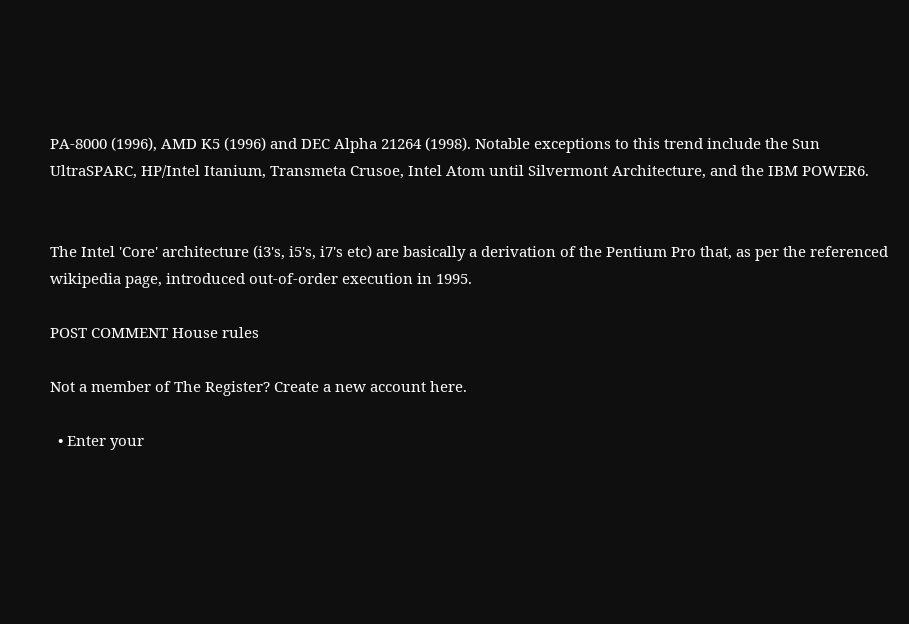PA-8000 (1996), AMD K5 (1996) and DEC Alpha 21264 (1998). Notable exceptions to this trend include the Sun UltraSPARC, HP/Intel Itanium, Transmeta Crusoe, Intel Atom until Silvermont Architecture, and the IBM POWER6.


The Intel 'Core' architecture (i3's, i5's, i7's etc) are basically a derivation of the Pentium Pro that, as per the referenced wikipedia page, introduced out-of-order execution in 1995.

POST COMMENT House rules

Not a member of The Register? Create a new account here.

  • Enter your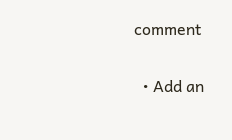comment

  • Add an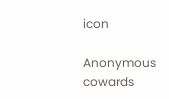icon

Anonymous cowards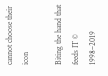cannot choose their icon

Biting the hand that feeds IT © 1998–2019